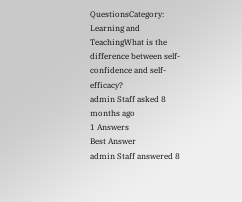QuestionsCategory: Learning and TeachingWhat is the difference between self-confidence and self-efficacy?
admin Staff asked 8 months ago
1 Answers
Best Answer
admin Staff answered 8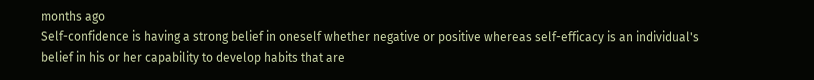months ago
Self-confidence is having a strong belief in oneself whether negative or positive whereas self-efficacy is an individual's belief in his or her capability to develop habits that are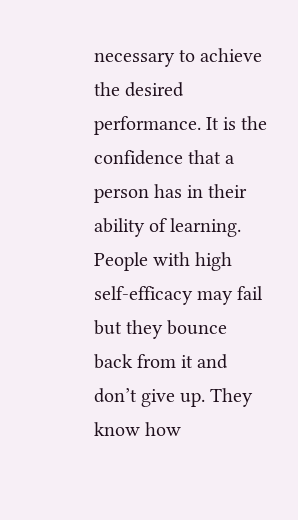necessary to achieve the desired performance. It is the confidence that a person has in their ability of learning. People with high self-efficacy may fail but they bounce back from it and don’t give up. They know how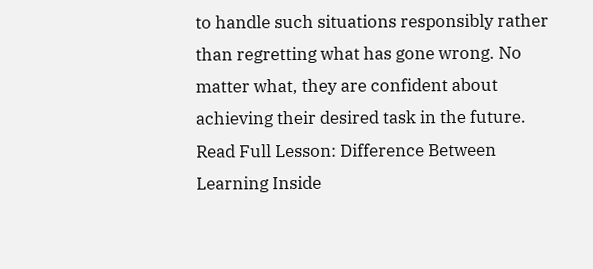to handle such situations responsibly rather than regretting what has gone wrong. No matter what, they are confident about achieving their desired task in the future. Read Full Lesson: Difference Between Learning Inside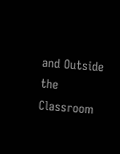and Outside the Classroom